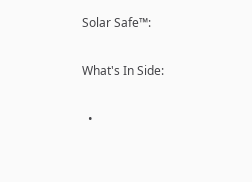Solar Safe™:

What's In Side:

  •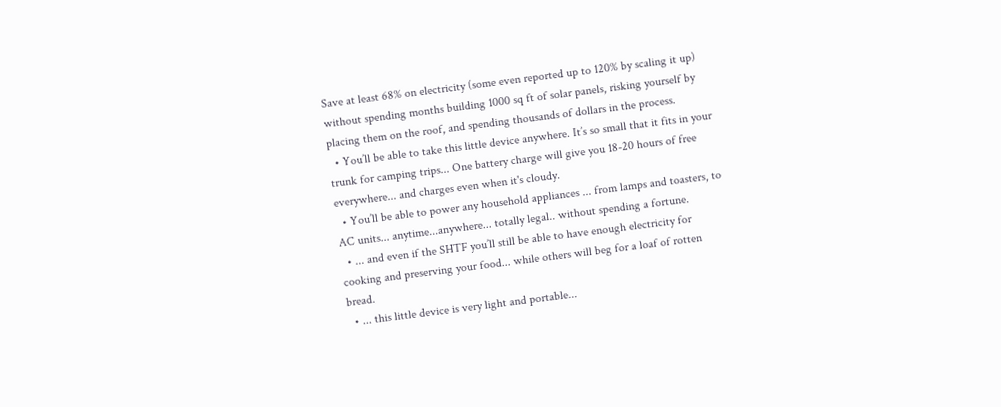Save at least 68% on electricity (some even reported up to 120% by scaling it up) without spending months building 1000 sq ft of solar panels, risking yourself by placing them on the roof, and spending thousands of dollars in the process.
  • You’ll be able to take this little device anywhere. It’s so small that it fits in your trunk for camping trips... One battery charge will give you 18-20 hours of free everywhere... and charges even when it's cloudy.
  • You’ll be able to power any household appliances ... from lamps and toasters, to AC units... anytime...anywhere... totally legal.. without spending a fortune.
  • ... and even if the SHTF you’ll still be able to have enough electricity for cooking and preserving your food... while others will beg for a loaf of rotten bread.
  • ... this little device is very light and portable...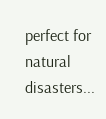perfect for natural disasters...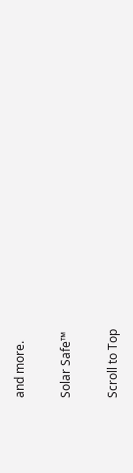and more.

Solar Safe™

Scroll to Top